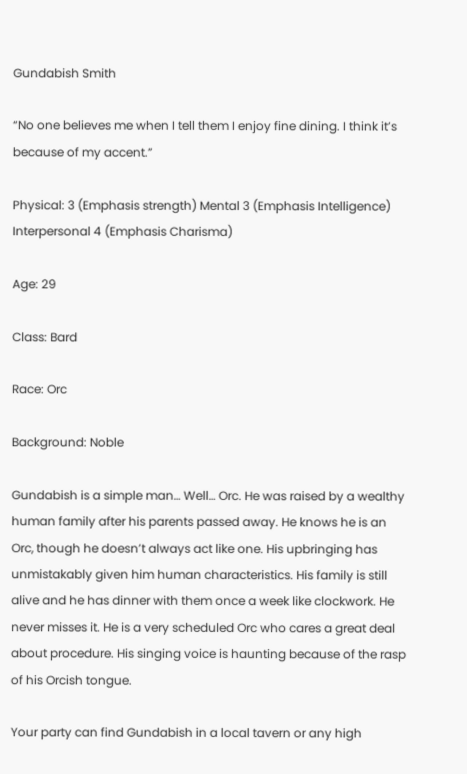Gundabish Smith

“No one believes me when I tell them I enjoy fine dining. I think it’s because of my accent.”

Physical: 3 (Emphasis strength) Mental 3 (Emphasis Intelligence) Interpersonal 4 (Emphasis Charisma)

Age: 29

Class: Bard

Race: Orc

Background: Noble

Gundabish is a simple man… Well… Orc. He was raised by a wealthy human family after his parents passed away. He knows he is an Orc, though he doesn’t always act like one. His upbringing has unmistakably given him human characteristics. His family is still alive and he has dinner with them once a week like clockwork. He never misses it. He is a very scheduled Orc who cares a great deal about procedure. His singing voice is haunting because of the rasp of his Orcish tongue.

Your party can find Gundabish in a local tavern or any high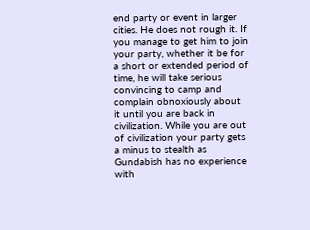end party or event in larger cities. He does not rough it. If you manage to get him to join your party, whether it be for a short or extended period of time, he will take serious convincing to camp and complain obnoxiously about it until you are back in civilization. While you are out of civilization your party gets a minus to stealth as Gundabish has no experience with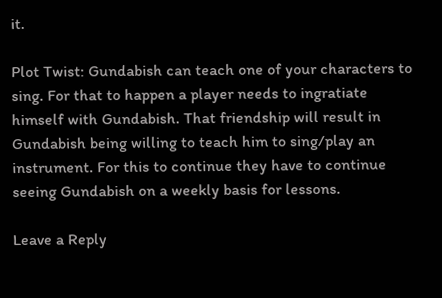it.

Plot Twist: Gundabish can teach one of your characters to sing. For that to happen a player needs to ingratiate himself with Gundabish. That friendship will result in Gundabish being willing to teach him to sing/play an instrument. For this to continue they have to continue seeing Gundabish on a weekly basis for lessons.

Leave a Reply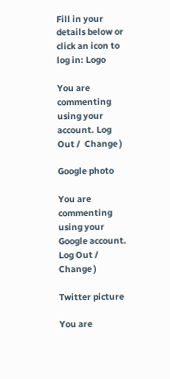Fill in your details below or click an icon to log in: Logo

You are commenting using your account. Log Out /  Change )

Google photo

You are commenting using your Google account. Log Out /  Change )

Twitter picture

You are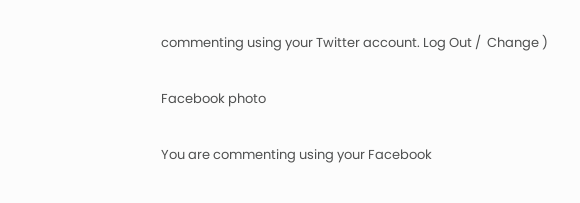commenting using your Twitter account. Log Out /  Change )

Facebook photo

You are commenting using your Facebook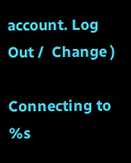account. Log Out /  Change )

Connecting to %s